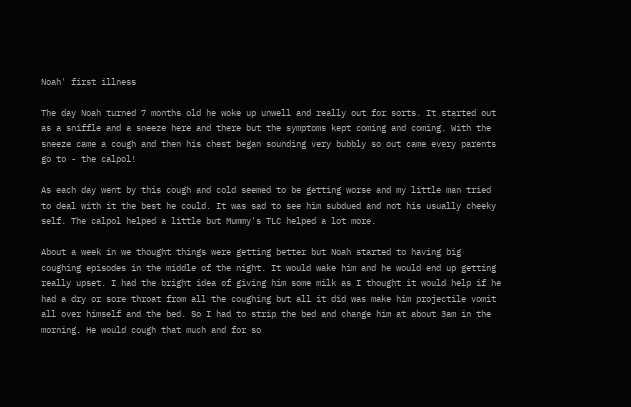Noah' first illness

The day Noah turned 7 months old he woke up unwell and really out for sorts. It started out as a sniffle and a sneeze here and there but the symptoms kept coming and coming. With the sneeze came a cough and then his chest began sounding very bubbly so out came every parents go to - the calpol!

As each day went by this cough and cold seemed to be getting worse and my little man tried to deal with it the best he could. It was sad to see him subdued and not his usually cheeky self. The calpol helped a little but Mummy's TLC helped a lot more.

About a week in we thought things were getting better but Noah started to having big coughing episodes in the middle of the night. It would wake him and he would end up getting really upset. I had the bright idea of giving him some milk as I thought it would help if he had a dry or sore throat from all the coughing but all it did was make him projectile vomit all over himself and the bed. So I had to strip the bed and change him at about 3am in the morning. He would cough that much and for so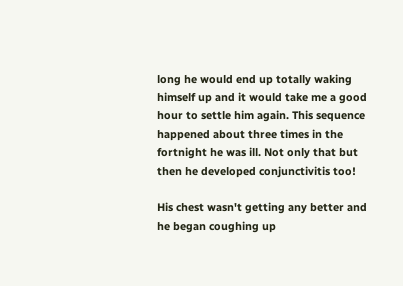long he would end up totally waking himself up and it would take me a good hour to settle him again. This sequence happened about three times in the fortnight he was ill. Not only that but then he developed conjunctivitis too!

His chest wasn't getting any better and he began coughing up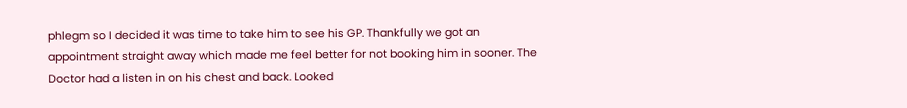phlegm so I decided it was time to take him to see his GP. Thankfully we got an appointment straight away which made me feel better for not booking him in sooner. The Doctor had a listen in on his chest and back. Looked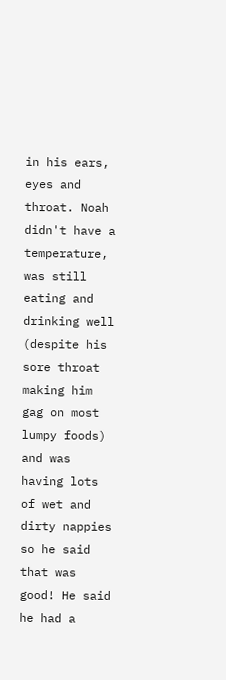in his ears, eyes and throat. Noah didn't have a temperature, was still eating and drinking well (despite his sore throat making him gag on most lumpy foods) and was having lots of wet and dirty nappies so he said that was good! He said he had a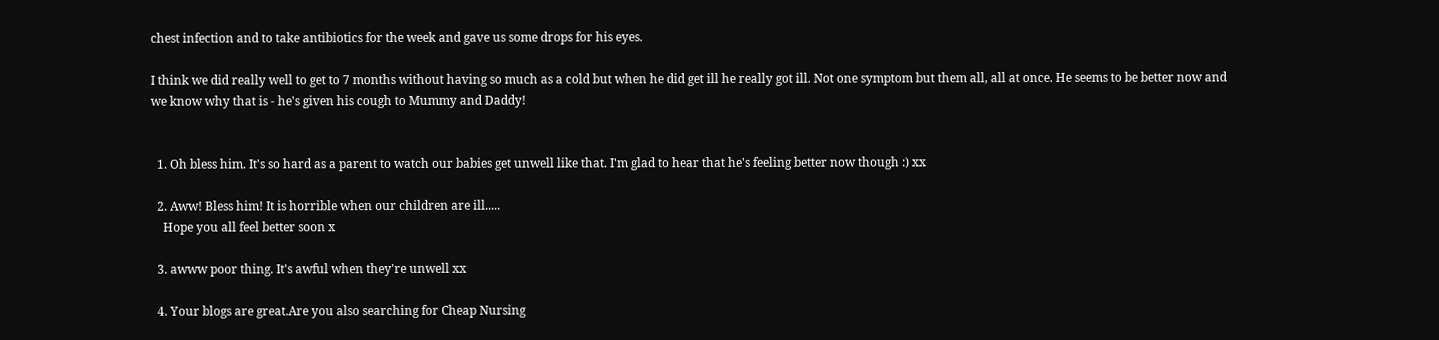chest infection and to take antibiotics for the week and gave us some drops for his eyes.

I think we did really well to get to 7 months without having so much as a cold but when he did get ill he really got ill. Not one symptom but them all, all at once. He seems to be better now and we know why that is - he's given his cough to Mummy and Daddy!


  1. Oh bless him. It's so hard as a parent to watch our babies get unwell like that. I'm glad to hear that he's feeling better now though :) xx

  2. Aww! Bless him! It is horrible when our children are ill.....
    Hope you all feel better soon x

  3. awww poor thing. It's awful when they're unwell xx

  4. Your blogs are great.Are you also searching for Cheap Nursing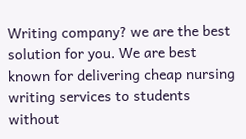Writing company? we are the best solution for you. We are best known for delivering cheap nursing writing services to students without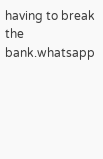having to break the bank.whatsapp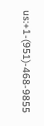us:+1-(951)-468-9855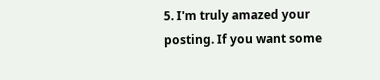5. I'm truly amazed your posting. If you want some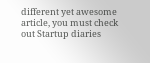different yet awesome article, you must check out Startup diaries